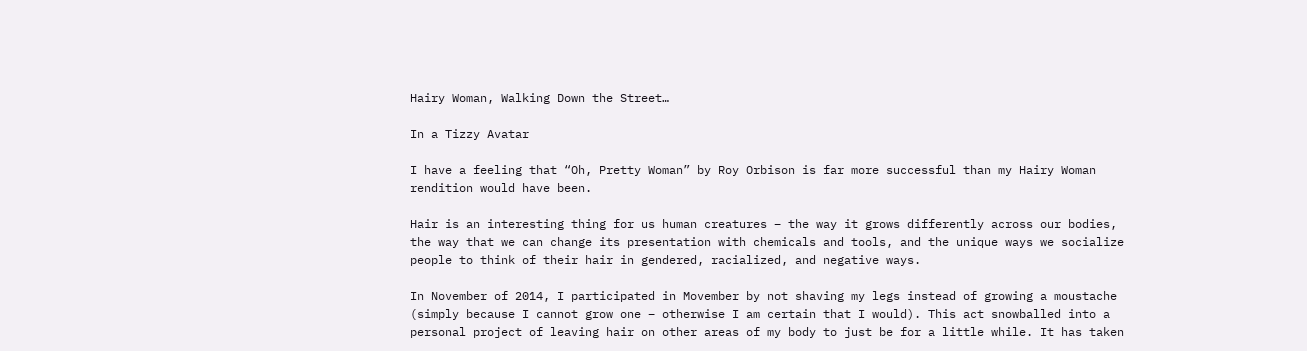Hairy Woman, Walking Down the Street…

In a Tizzy Avatar

I have a feeling that “Oh, Pretty Woman” by Roy Orbison is far more successful than my Hairy Woman rendition would have been.

Hair is an interesting thing for us human creatures – the way it grows differently across our bodies, the way that we can change its presentation with chemicals and tools, and the unique ways we socialize people to think of their hair in gendered, racialized, and negative ways.

In November of 2014, I participated in Movember by not shaving my legs instead of growing a moustache (simply because I cannot grow one – otherwise I am certain that I would). This act snowballed into a personal project of leaving hair on other areas of my body to just be for a little while. It has taken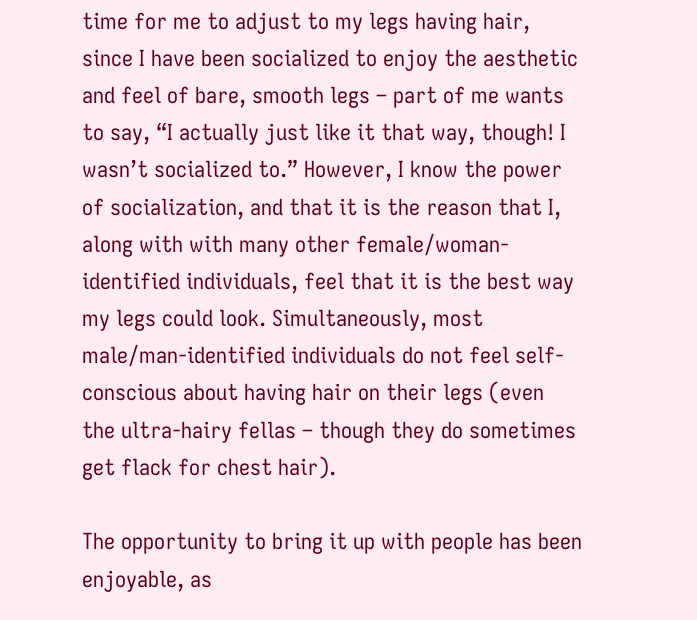time for me to adjust to my legs having hair, since I have been socialized to enjoy the aesthetic and feel of bare, smooth legs – part of me wants to say, “I actually just like it that way, though! I wasn’t socialized to.” However, I know the power of socialization, and that it is the reason that I, along with with many other female/woman-identified individuals, feel that it is the best way my legs could look. Simultaneously, most male/man-identified individuals do not feel self-conscious about having hair on their legs (even the ultra-hairy fellas – though they do sometimes get flack for chest hair).

The opportunity to bring it up with people has been enjoyable, as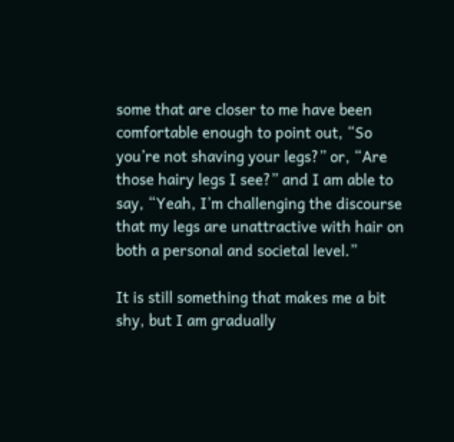some that are closer to me have been comfortable enough to point out, “So you’re not shaving your legs?” or, “Are those hairy legs I see?” and I am able to say, “Yeah, I’m challenging the discourse that my legs are unattractive with hair on both a personal and societal level.”

It is still something that makes me a bit shy, but I am gradually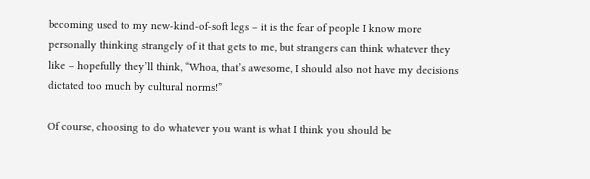becoming used to my new-kind-of-soft legs – it is the fear of people I know more personally thinking strangely of it that gets to me, but strangers can think whatever they like – hopefully they’ll think, “Whoa, that’s awesome, I should also not have my decisions dictated too much by cultural norms!”

Of course, choosing to do whatever you want is what I think you should be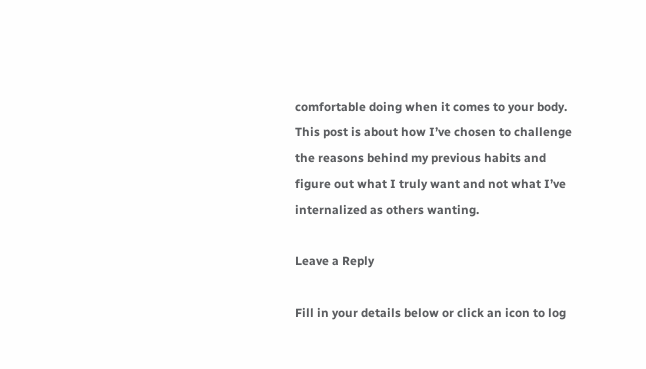comfortable doing when it comes to your body. This post is about how I’ve chosen to challenge the reasons behind my previous habits and figure out what I truly want and not what I’ve internalized as others wanting.

Leave a Reply

Fill in your details below or click an icon to log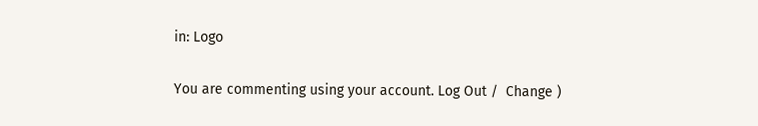in: Logo

You are commenting using your account. Log Out /  Change )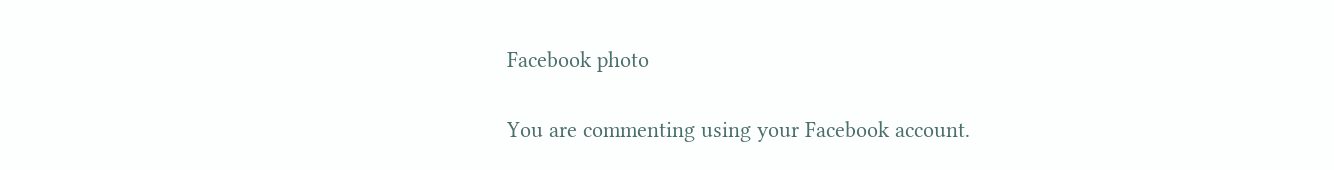Facebook photo

You are commenting using your Facebook account.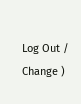Log Out /  Change )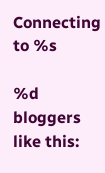Connecting to %s

%d bloggers like this: